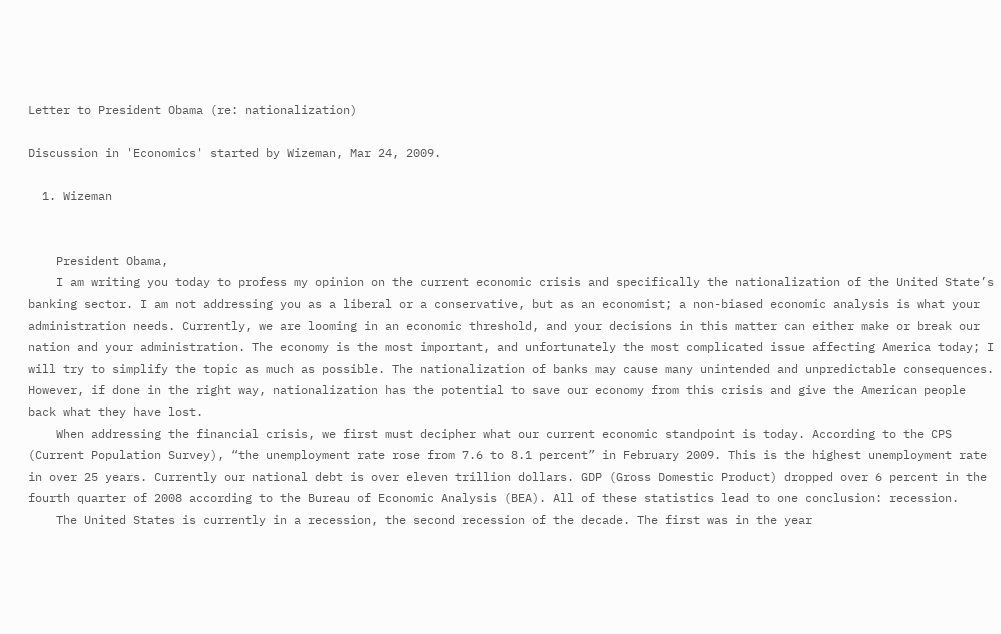Letter to President Obama (re: nationalization)

Discussion in 'Economics' started by Wizeman, Mar 24, 2009.

  1. Wizeman


    President Obama,
    I am writing you today to profess my opinion on the current economic crisis and specifically the nationalization of the United State’s banking sector. I am not addressing you as a liberal or a conservative, but as an economist; a non-biased economic analysis is what your administration needs. Currently, we are looming in an economic threshold, and your decisions in this matter can either make or break our nation and your administration. The economy is the most important, and unfortunately the most complicated issue affecting America today; I will try to simplify the topic as much as possible. The nationalization of banks may cause many unintended and unpredictable consequences. However, if done in the right way, nationalization has the potential to save our economy from this crisis and give the American people back what they have lost.
    When addressing the financial crisis, we first must decipher what our current economic standpoint is today. According to the CPS (Current Population Survey), “the unemployment rate rose from 7.6 to 8.1 percent” in February 2009. This is the highest unemployment rate in over 25 years. Currently our national debt is over eleven trillion dollars. GDP (Gross Domestic Product) dropped over 6 percent in the fourth quarter of 2008 according to the Bureau of Economic Analysis (BEA). All of these statistics lead to one conclusion: recession.
    The United States is currently in a recession, the second recession of the decade. The first was in the year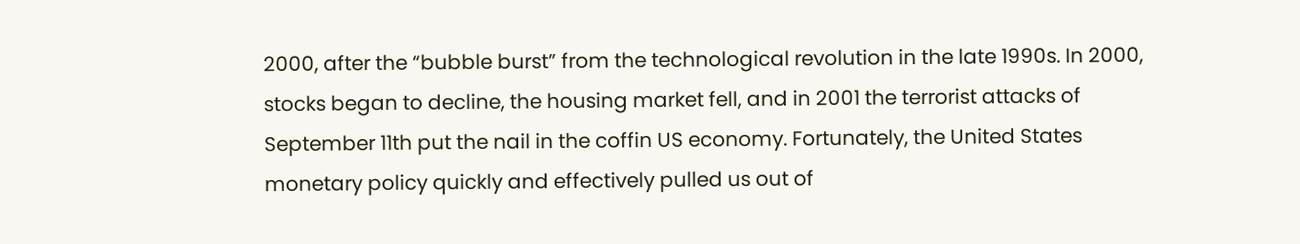2000, after the “bubble burst” from the technological revolution in the late 1990s. In 2000, stocks began to decline, the housing market fell, and in 2001 the terrorist attacks of September 11th put the nail in the coffin US economy. Fortunately, the United States monetary policy quickly and effectively pulled us out of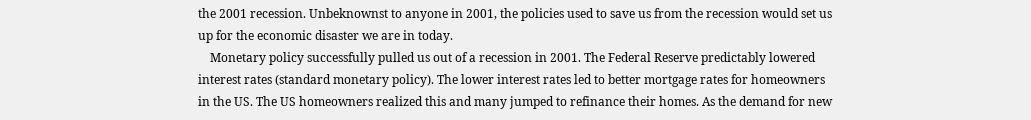the 2001 recession. Unbeknownst to anyone in 2001, the policies used to save us from the recession would set us up for the economic disaster we are in today.
    Monetary policy successfully pulled us out of a recession in 2001. The Federal Reserve predictably lowered interest rates (standard monetary policy). The lower interest rates led to better mortgage rates for homeowners in the US. The US homeowners realized this and many jumped to refinance their homes. As the demand for new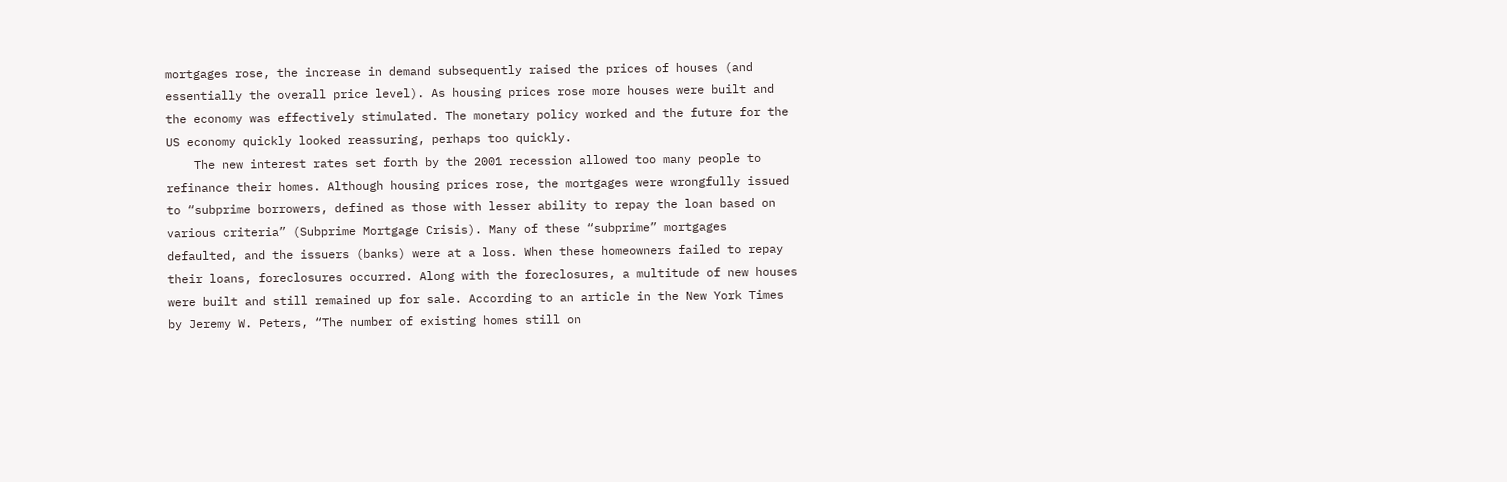mortgages rose, the increase in demand subsequently raised the prices of houses (and essentially the overall price level). As housing prices rose more houses were built and the economy was effectively stimulated. The monetary policy worked and the future for the US economy quickly looked reassuring, perhaps too quickly.
    The new interest rates set forth by the 2001 recession allowed too many people to refinance their homes. Although housing prices rose, the mortgages were wrongfully issued to “subprime borrowers, defined as those with lesser ability to repay the loan based on various criteria” (Subprime Mortgage Crisis). Many of these “subprime” mortgages defaulted, and the issuers (banks) were at a loss. When these homeowners failed to repay their loans, foreclosures occurred. Along with the foreclosures, a multitude of new houses were built and still remained up for sale. According to an article in the New York Times by Jeremy W. Peters, “The number of existing homes still on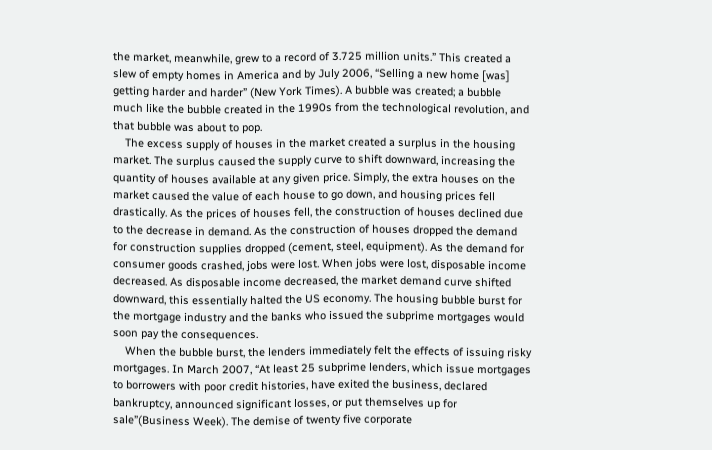the market, meanwhile, grew to a record of 3.725 million units.” This created a slew of empty homes in America and by July 2006, “Selling a new home [was] getting harder and harder” (New York Times). A bubble was created; a bubble much like the bubble created in the 1990s from the technological revolution, and that bubble was about to pop.
    The excess supply of houses in the market created a surplus in the housing market. The surplus caused the supply curve to shift downward, increasing the quantity of houses available at any given price. Simply, the extra houses on the market caused the value of each house to go down, and housing prices fell drastically. As the prices of houses fell, the construction of houses declined due to the decrease in demand. As the construction of houses dropped the demand for construction supplies dropped (cement, steel, equipment). As the demand for consumer goods crashed, jobs were lost. When jobs were lost, disposable income decreased. As disposable income decreased, the market demand curve shifted downward, this essentially halted the US economy. The housing bubble burst for the mortgage industry and the banks who issued the subprime mortgages would soon pay the consequences.
    When the bubble burst, the lenders immediately felt the effects of issuing risky mortgages. In March 2007, “At least 25 subprime lenders, which issue mortgages to borrowers with poor credit histories, have exited the business, declared bankruptcy, announced significant losses, or put themselves up for sale”(Business Week). The demise of twenty five corporate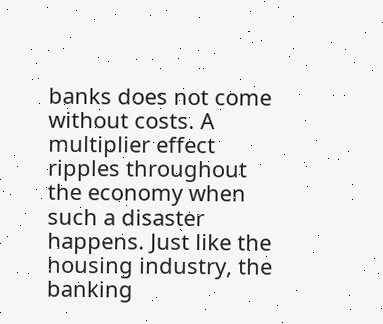banks does not come without costs. A multiplier effect ripples throughout the economy when such a disaster happens. Just like the housing industry, the banking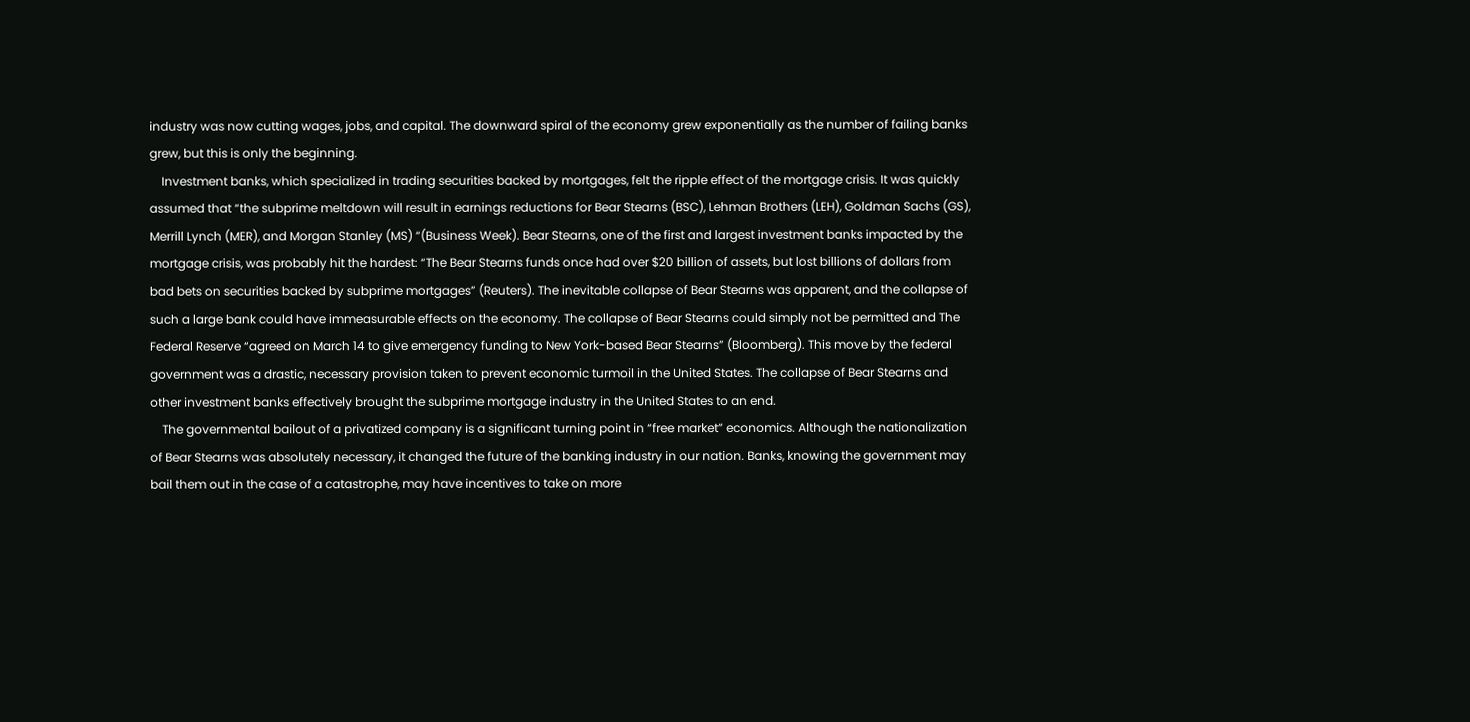industry was now cutting wages, jobs, and capital. The downward spiral of the economy grew exponentially as the number of failing banks grew, but this is only the beginning.
    Investment banks, which specialized in trading securities backed by mortgages, felt the ripple effect of the mortgage crisis. It was quickly assumed that “the subprime meltdown will result in earnings reductions for Bear Stearns (BSC), Lehman Brothers (LEH), Goldman Sachs (GS), Merrill Lynch (MER), and Morgan Stanley (MS) “(Business Week). Bear Stearns, one of the first and largest investment banks impacted by the mortgage crisis, was probably hit the hardest: “The Bear Stearns funds once had over $20 billion of assets, but lost billions of dollars from bad bets on securities backed by subprime mortgages” (Reuters). The inevitable collapse of Bear Stearns was apparent, and the collapse of such a large bank could have immeasurable effects on the economy. The collapse of Bear Stearns could simply not be permitted and The Federal Reserve “agreed on March 14 to give emergency funding to New York-based Bear Stearns” (Bloomberg). This move by the federal government was a drastic, necessary provision taken to prevent economic turmoil in the United States. The collapse of Bear Stearns and other investment banks effectively brought the subprime mortgage industry in the United States to an end.
    The governmental bailout of a privatized company is a significant turning point in “free market” economics. Although the nationalization of Bear Stearns was absolutely necessary, it changed the future of the banking industry in our nation. Banks, knowing the government may bail them out in the case of a catastrophe, may have incentives to take on more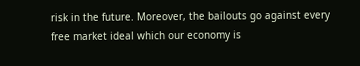risk in the future. Moreover, the bailouts go against every free market ideal which our economy is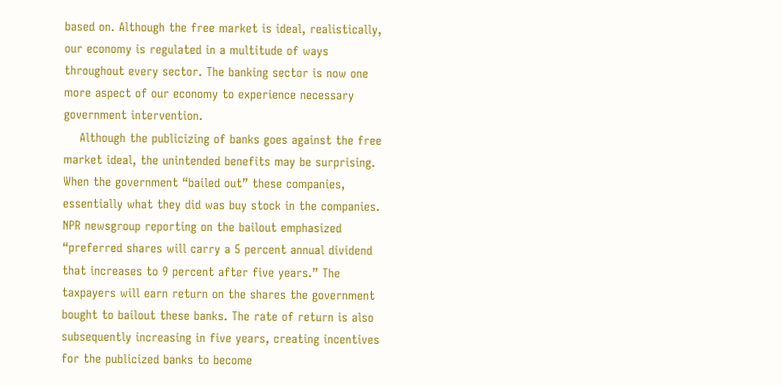based on. Although the free market is ideal, realistically, our economy is regulated in a multitude of ways throughout every sector. The banking sector is now one more aspect of our economy to experience necessary government intervention.
    Although the publicizing of banks goes against the free market ideal, the unintended benefits may be surprising. When the government “bailed out” these companies, essentially what they did was buy stock in the companies. NPR newsgroup reporting on the bailout emphasized “preferred shares will carry a 5 percent annual dividend that increases to 9 percent after five years.” The taxpayers will earn return on the shares the government bought to bailout these banks. The rate of return is also subsequently increasing in five years, creating incentives for the publicized banks to become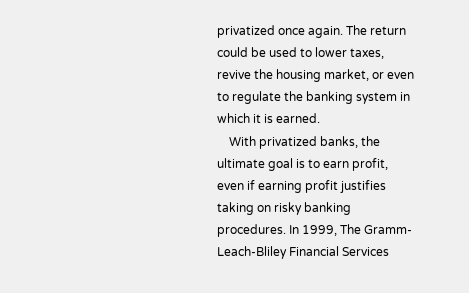privatized once again. The return could be used to lower taxes, revive the housing market, or even to regulate the banking system in which it is earned.
    With privatized banks, the ultimate goal is to earn profit, even if earning profit justifies taking on risky banking procedures. In 1999, The Gramm-Leach-Bliley Financial Services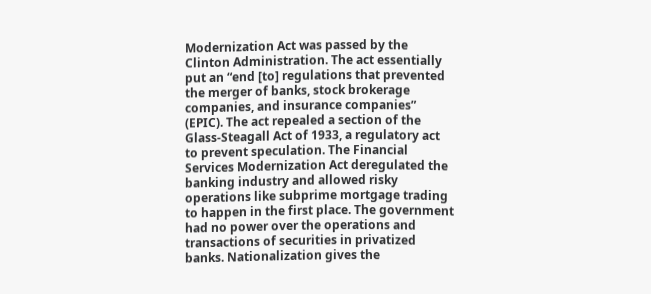Modernization Act was passed by the Clinton Administration. The act essentially put an “end [to] regulations that prevented the merger of banks, stock brokerage companies, and insurance companies” (EPIC). The act repealed a section of the Glass-Steagall Act of 1933, a regulatory act to prevent speculation. The Financial Services Modernization Act deregulated the banking industry and allowed risky operations like subprime mortgage trading to happen in the first place. The government had no power over the operations and transactions of securities in privatized banks. Nationalization gives the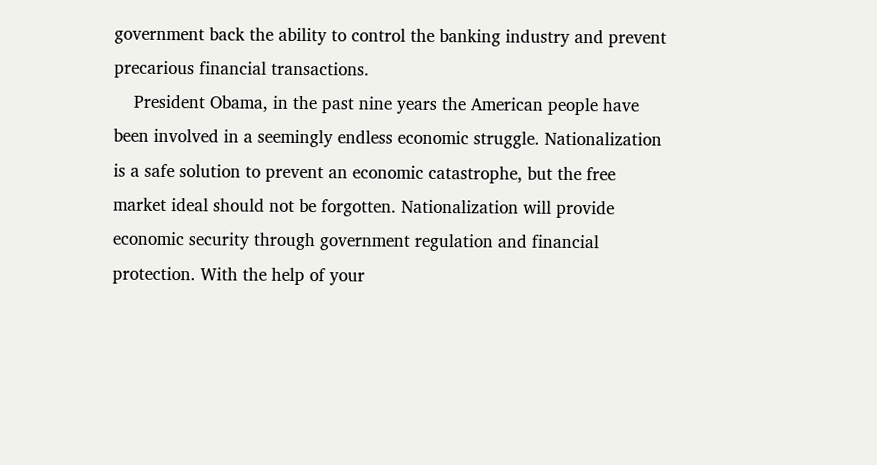government back the ability to control the banking industry and prevent precarious financial transactions.
    President Obama, in the past nine years the American people have been involved in a seemingly endless economic struggle. Nationalization is a safe solution to prevent an economic catastrophe, but the free market ideal should not be forgotten. Nationalization will provide economic security through government regulation and financial protection. With the help of your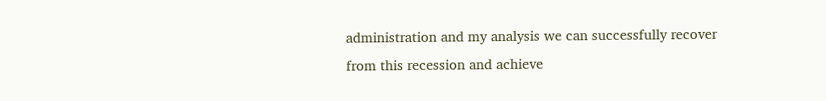administration and my analysis we can successfully recover from this recession and achieve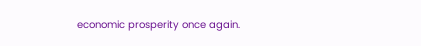economic prosperity once again.